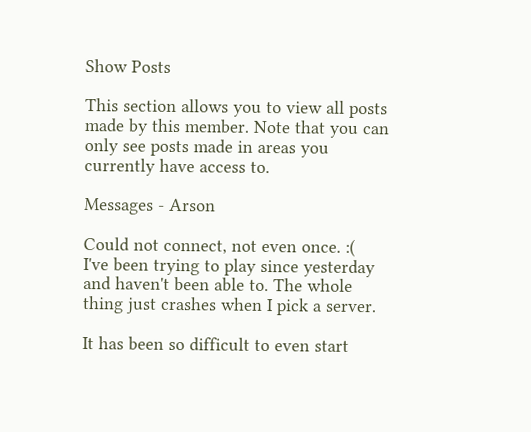Show Posts

This section allows you to view all posts made by this member. Note that you can only see posts made in areas you currently have access to.

Messages - Arson

Could not connect, not even once. :(
I've been trying to play since yesterday and haven't been able to. The whole thing just crashes when I pick a server.

It has been so difficult to even start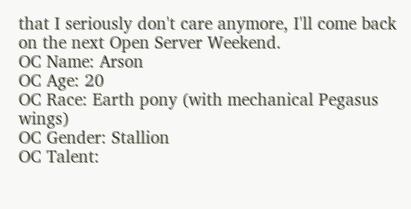that I seriously don't care anymore, I'll come back on the next Open Server Weekend.
OC Name: Arson
OC Age: 20
OC Race: Earth pony (with mechanical Pegasus wings)
OC Gender: Stallion
OC Talent: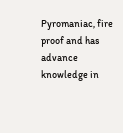Pyromaniac, fire proof and has advance knowledge in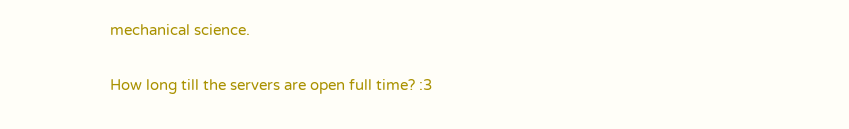mechanical science.

How long till the servers are open full time? :3